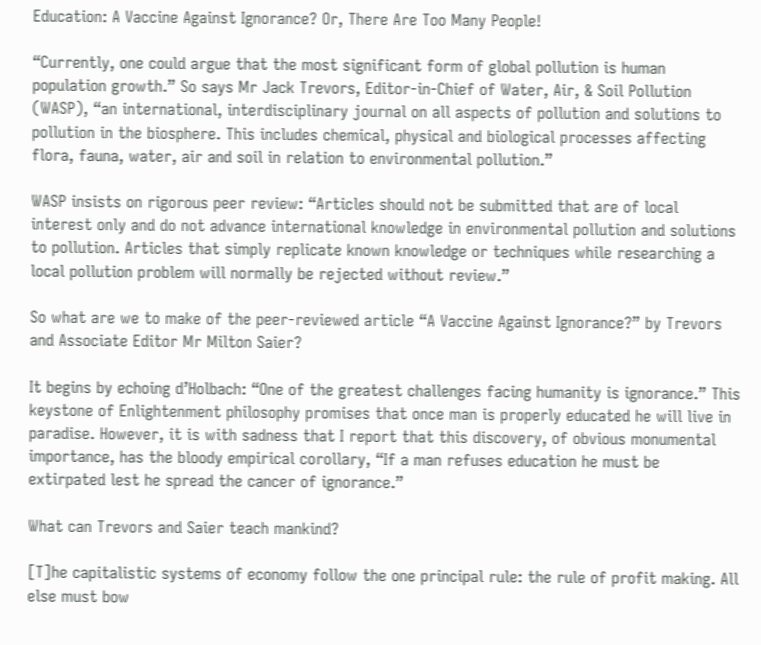Education: A Vaccine Against Ignorance? Or, There Are Too Many People!

“Currently, one could argue that the most significant form of global pollution is human population growth.” So says Mr Jack Trevors, Editor-in-Chief of Water, Air, & Soil Pollution (WASP), “an international, interdisciplinary journal on all aspects of pollution and solutions to pollution in the biosphere. This includes chemical, physical and biological processes affecting flora, fauna, water, air and soil in relation to environmental pollution.”

WASP insists on rigorous peer review: “Articles should not be submitted that are of local interest only and do not advance international knowledge in environmental pollution and solutions to pollution. Articles that simply replicate known knowledge or techniques while researching a local pollution problem will normally be rejected without review.”

So what are we to make of the peer-reviewed article “A Vaccine Against Ignorance?” by Trevors and Associate Editor Mr Milton Saier?

It begins by echoing d’Holbach: “One of the greatest challenges facing humanity is ignorance.” This keystone of Enlightenment philosophy promises that once man is properly educated he will live in paradise. However, it is with sadness that I report that this discovery, of obvious monumental importance, has the bloody empirical corollary, “If a man refuses education he must be extirpated lest he spread the cancer of ignorance.”

What can Trevors and Saier teach mankind?

[T]he capitalistic systems of economy follow the one principal rule: the rule of profit making. All else must bow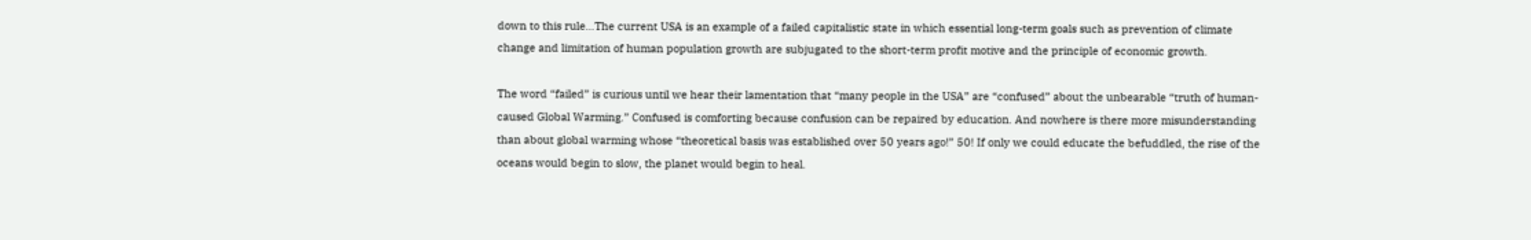down to this rule…The current USA is an example of a failed capitalistic state in which essential long-term goals such as prevention of climate change and limitation of human population growth are subjugated to the short-term profit motive and the principle of economic growth.

The word “failed” is curious until we hear their lamentation that “many people in the USA” are “confused” about the unbearable “truth of human-caused Global Warming.” Confused is comforting because confusion can be repaired by education. And nowhere is there more misunderstanding than about global warming whose “theoretical basis was established over 50 years ago!” 50! If only we could educate the befuddled, the rise of the oceans would begin to slow, the planet would begin to heal.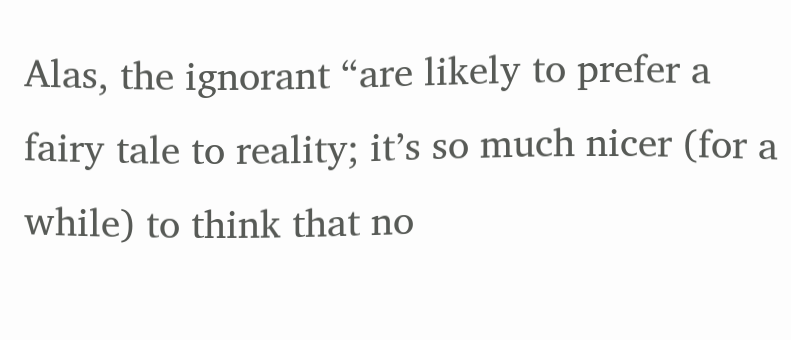Alas, the ignorant “are likely to prefer a fairy tale to reality; it’s so much nicer (for a while) to think that no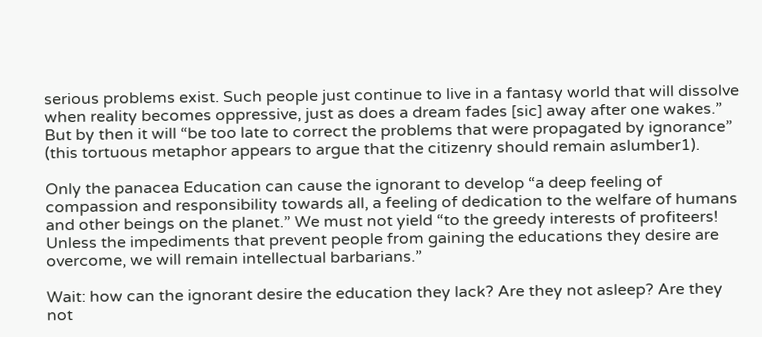serious problems exist. Such people just continue to live in a fantasy world that will dissolve when reality becomes oppressive, just as does a dream fades [sic] away after one wakes.” But by then it will “be too late to correct the problems that were propagated by ignorance” (this tortuous metaphor appears to argue that the citizenry should remain aslumber1).

Only the panacea Education can cause the ignorant to develop “a deep feeling of compassion and responsibility towards all, a feeling of dedication to the welfare of humans and other beings on the planet.” We must not yield “to the greedy interests of profiteers! Unless the impediments that prevent people from gaining the educations they desire are overcome, we will remain intellectual barbarians.”

Wait: how can the ignorant desire the education they lack? Are they not asleep? Are they not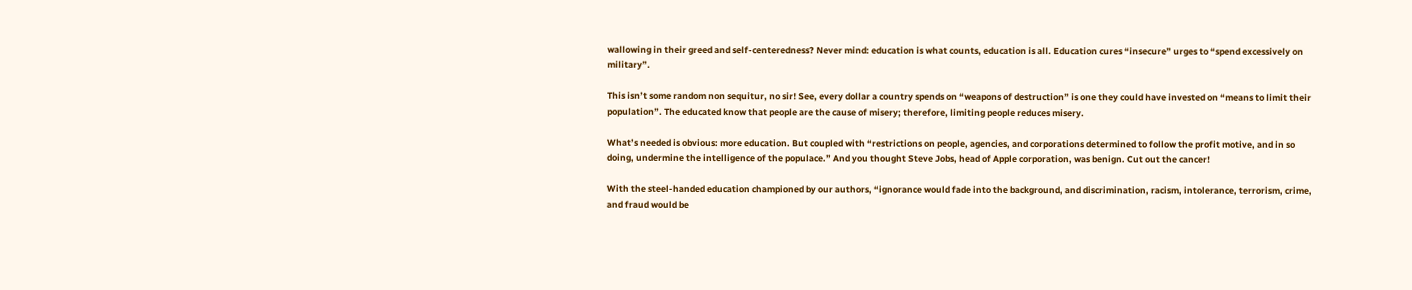wallowing in their greed and self-centeredness? Never mind: education is what counts, education is all. Education cures “insecure” urges to “spend excessively on military”.

This isn’t some random non sequitur, no sir! See, every dollar a country spends on “weapons of destruction” is one they could have invested on “means to limit their population”. The educated know that people are the cause of misery; therefore, limiting people reduces misery.

What’s needed is obvious: more education. But coupled with “restrictions on people, agencies, and corporations determined to follow the profit motive, and in so doing, undermine the intelligence of the populace.” And you thought Steve Jobs, head of Apple corporation, was benign. Cut out the cancer!

With the steel-handed education championed by our authors, “ignorance would fade into the background, and discrimination, racism, intolerance, terrorism, crime, and fraud would be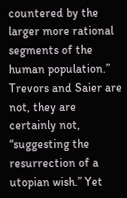countered by the larger more rational segments of the human population.” Trevors and Saier are not, they are certainly not, “suggesting the resurrection of a utopian wish.” Yet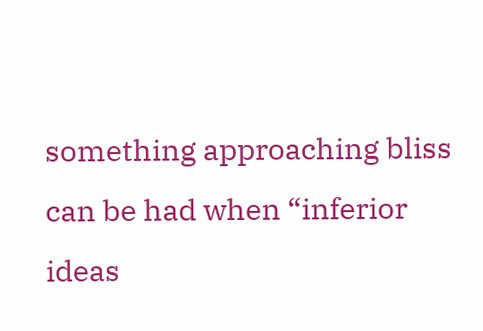something approaching bliss can be had when “inferior ideas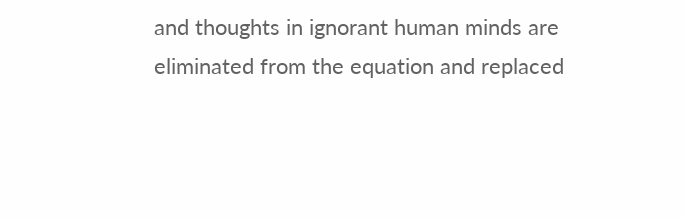and thoughts in ignorant human minds are eliminated from the equation and replaced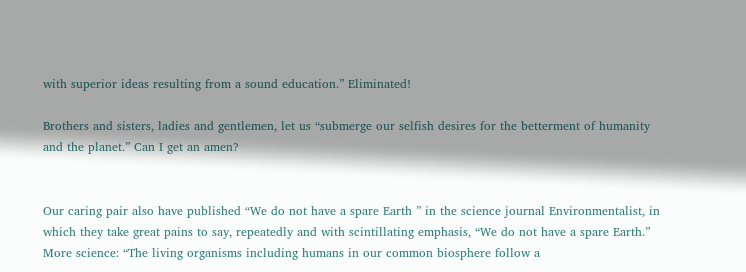with superior ideas resulting from a sound education.” Eliminated!

Brothers and sisters, ladies and gentlemen, let us “submerge our selfish desires for the betterment of humanity and the planet.” Can I get an amen?


Our caring pair also have published “We do not have a spare Earth ” in the science journal Environmentalist, in which they take great pains to say, repeatedly and with scintillating emphasis, “We do not have a spare Earth.” More science: “The living organisms including humans in our common biosphere follow a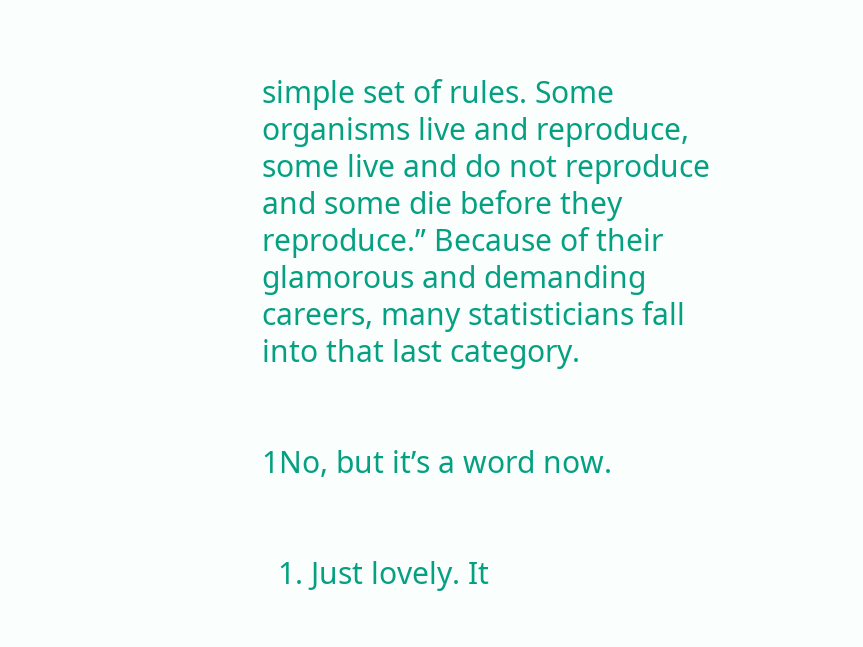simple set of rules. Some organisms live and reproduce, some live and do not reproduce and some die before they reproduce.” Because of their glamorous and demanding careers, many statisticians fall into that last category.


1No, but it’s a word now.


  1. Just lovely. It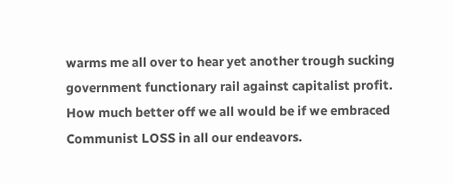warms me all over to hear yet another trough sucking government functionary rail against capitalist profit. How much better off we all would be if we embraced Communist LOSS in all our endeavors.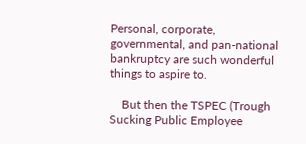Personal, corporate, governmental, and pan-national bankruptcy are such wonderful things to aspire to.

    But then the TSPEC (Trough Sucking Public Employee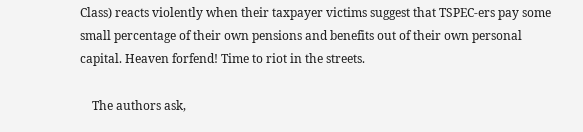Class) reacts violently when their taxpayer victims suggest that TSPEC-ers pay some small percentage of their own pensions and benefits out of their own personal capital. Heaven forfend! Time to riot in the streets.

    The authors ask,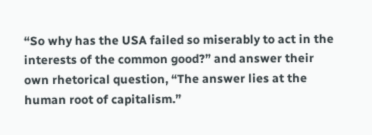“So why has the USA failed so miserably to act in the interests of the common good?” and answer their own rhetorical question, “The answer lies at the human root of capitalism.”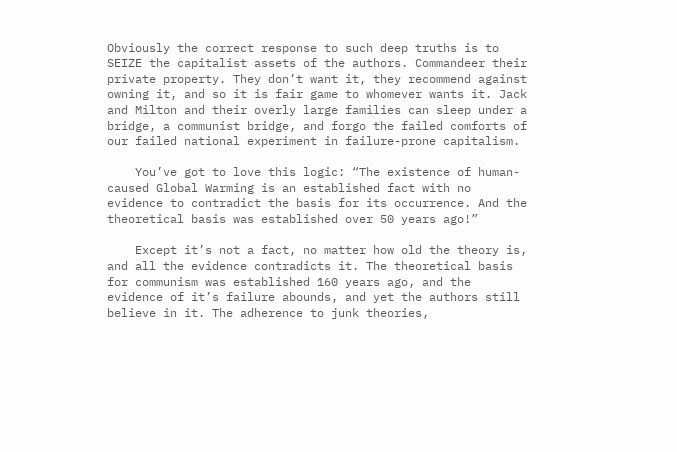Obviously the correct response to such deep truths is to SEIZE the capitalist assets of the authors. Commandeer their private property. They don’t want it, they recommend against owning it, and so it is fair game to whomever wants it. Jack and Milton and their overly large families can sleep under a bridge, a communist bridge, and forgo the failed comforts of our failed national experiment in failure-prone capitalism.

    You’ve got to love this logic: “The existence of human-caused Global Warming is an established fact with no evidence to contradict the basis for its occurrence. And the theoretical basis was established over 50 years ago!”

    Except it’s not a fact, no matter how old the theory is, and all the evidence contradicts it. The theoretical basis for communism was established 160 years ago, and the evidence of it’s failure abounds, and yet the authors still believe in it. The adherence to junk theories,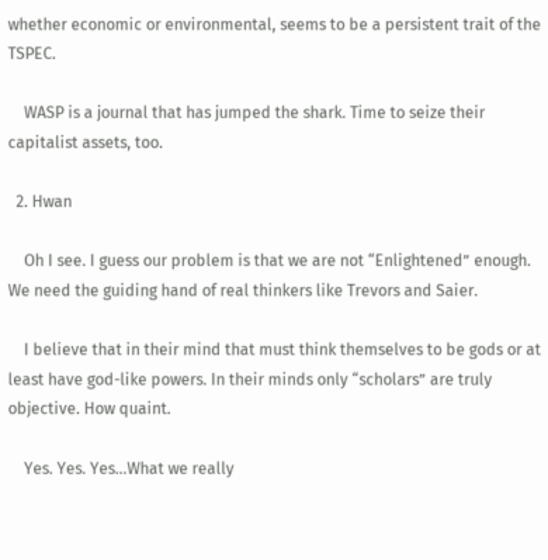whether economic or environmental, seems to be a persistent trait of the TSPEC.

    WASP is a journal that has jumped the shark. Time to seize their capitalist assets, too.

  2. Hwan

    Oh I see. I guess our problem is that we are not “Enlightened” enough. We need the guiding hand of real thinkers like Trevors and Saier.

    I believe that in their mind that must think themselves to be gods or at least have god-like powers. In their minds only “scholars” are truly objective. How quaint.

    Yes. Yes. Yes…What we really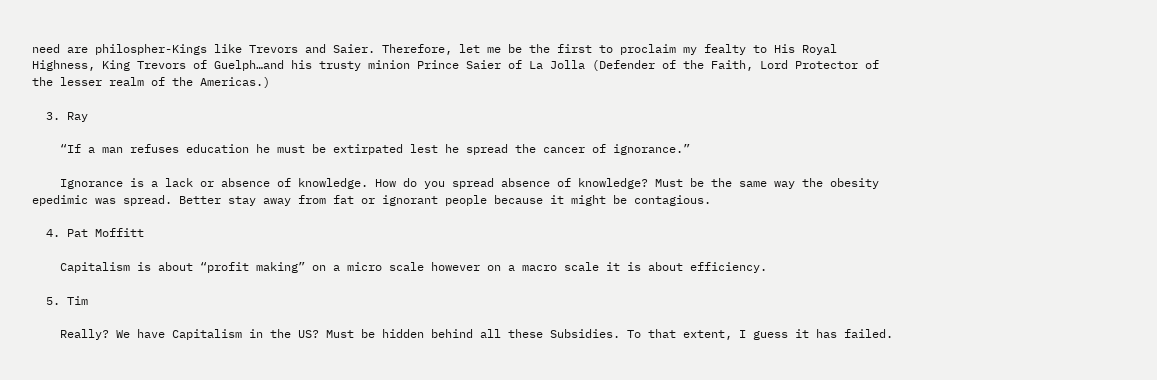need are philospher-Kings like Trevors and Saier. Therefore, let me be the first to proclaim my fealty to His Royal Highness, King Trevors of Guelph…and his trusty minion Prince Saier of La Jolla (Defender of the Faith, Lord Protector of the lesser realm of the Americas.)

  3. Ray

    “If a man refuses education he must be extirpated lest he spread the cancer of ignorance.”

    Ignorance is a lack or absence of knowledge. How do you spread absence of knowledge? Must be the same way the obesity epedimic was spread. Better stay away from fat or ignorant people because it might be contagious.

  4. Pat Moffitt

    Capitalism is about “profit making” on a micro scale however on a macro scale it is about efficiency.

  5. Tim

    Really? We have Capitalism in the US? Must be hidden behind all these Subsidies. To that extent, I guess it has failed.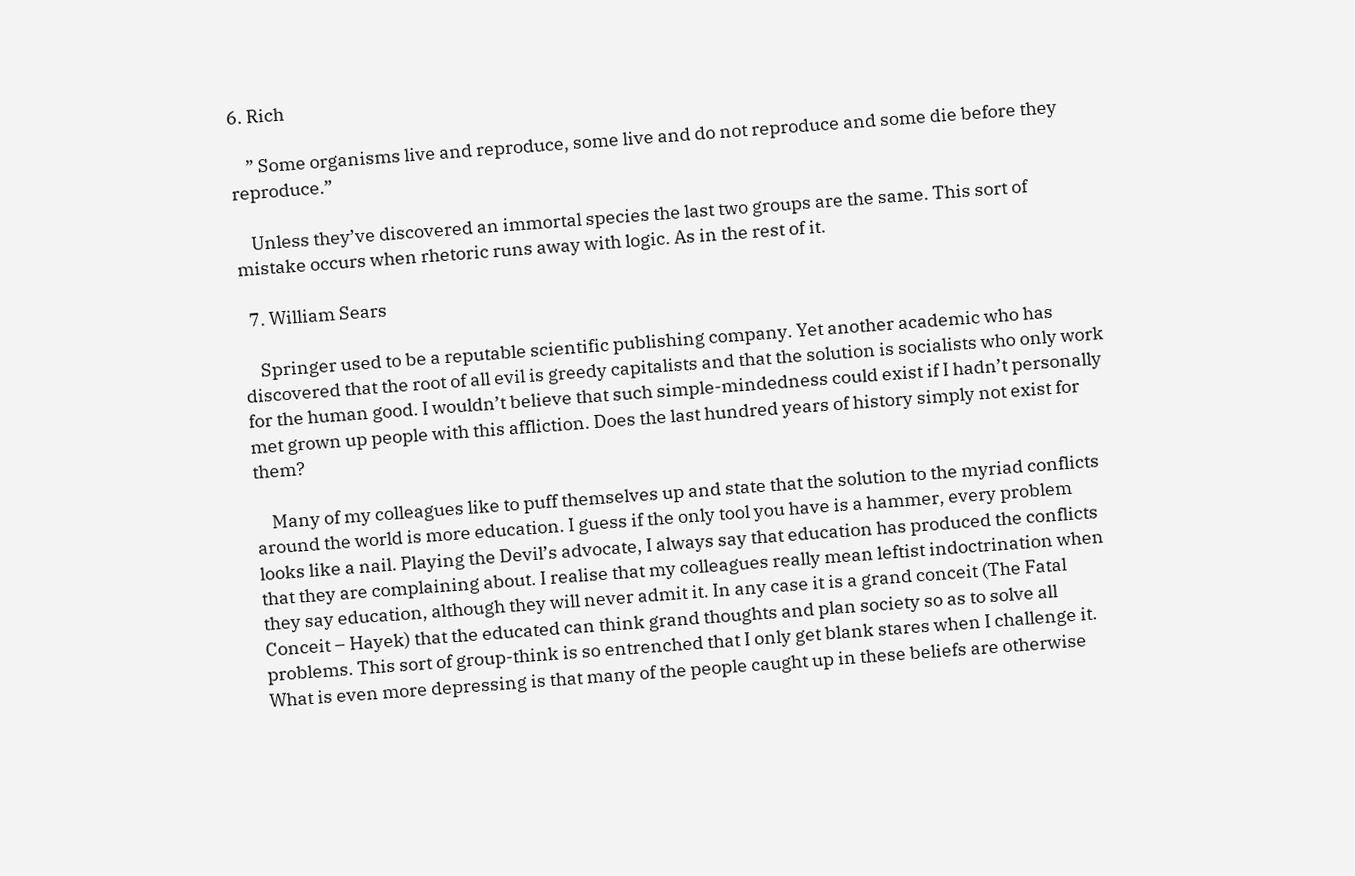6. Rich

    ” Some organisms live and reproduce, some live and do not reproduce and some die before they reproduce.”

    Unless they’ve discovered an immortal species the last two groups are the same. This sort of mistake occurs when rhetoric runs away with logic. As in the rest of it.

  7. William Sears

    Springer used to be a reputable scientific publishing company. Yet another academic who has discovered that the root of all evil is greedy capitalists and that the solution is socialists who only work for the human good. I wouldn’t believe that such simple-mindedness could exist if I hadn’t personally met grown up people with this affliction. Does the last hundred years of history simply not exist for them?

    Many of my colleagues like to puff themselves up and state that the solution to the myriad conflicts around the world is more education. I guess if the only tool you have is a hammer, every problem looks like a nail. Playing the Devil’s advocate, I always say that education has produced the conflicts that they are complaining about. I realise that my colleagues really mean leftist indoctrination when they say education, although they will never admit it. In any case it is a grand conceit (The Fatal Conceit – Hayek) that the educated can think grand thoughts and plan society so as to solve all problems. This sort of group-think is so entrenched that I only get blank stares when I challenge it. What is even more depressing is that many of the people caught up in these beliefs are otherwise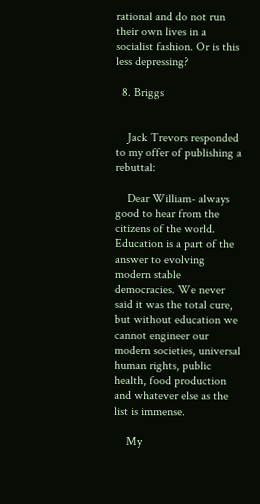rational and do not run their own lives in a socialist fashion. Or is this less depressing?

  8. Briggs


    Jack Trevors responded to my offer of publishing a rebuttal:

    Dear William- always good to hear from the citizens of the world. Education is a part of the answer to evolving modern stable democracies. We never said it was the total cure, but without education we cannot engineer our modern societies, universal human rights, public health, food production and whatever else as the list is immense.

    My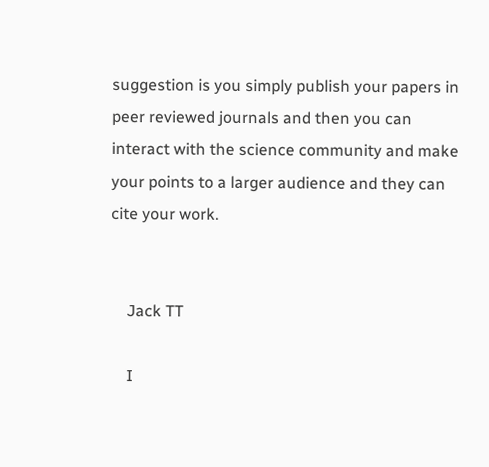suggestion is you simply publish your papers in peer reviewed journals and then you can interact with the science community and make your points to a larger audience and they can cite your work.


    Jack TT

    I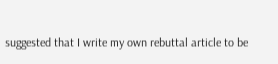suggested that I write my own rebuttal article to be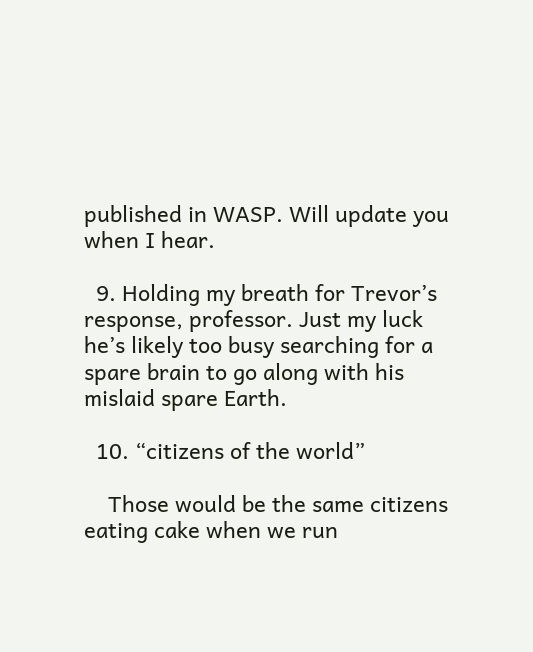published in WASP. Will update you when I hear.

  9. Holding my breath for Trevor’s response, professor. Just my luck he’s likely too busy searching for a spare brain to go along with his mislaid spare Earth.

  10. “citizens of the world”

    Those would be the same citizens eating cake when we run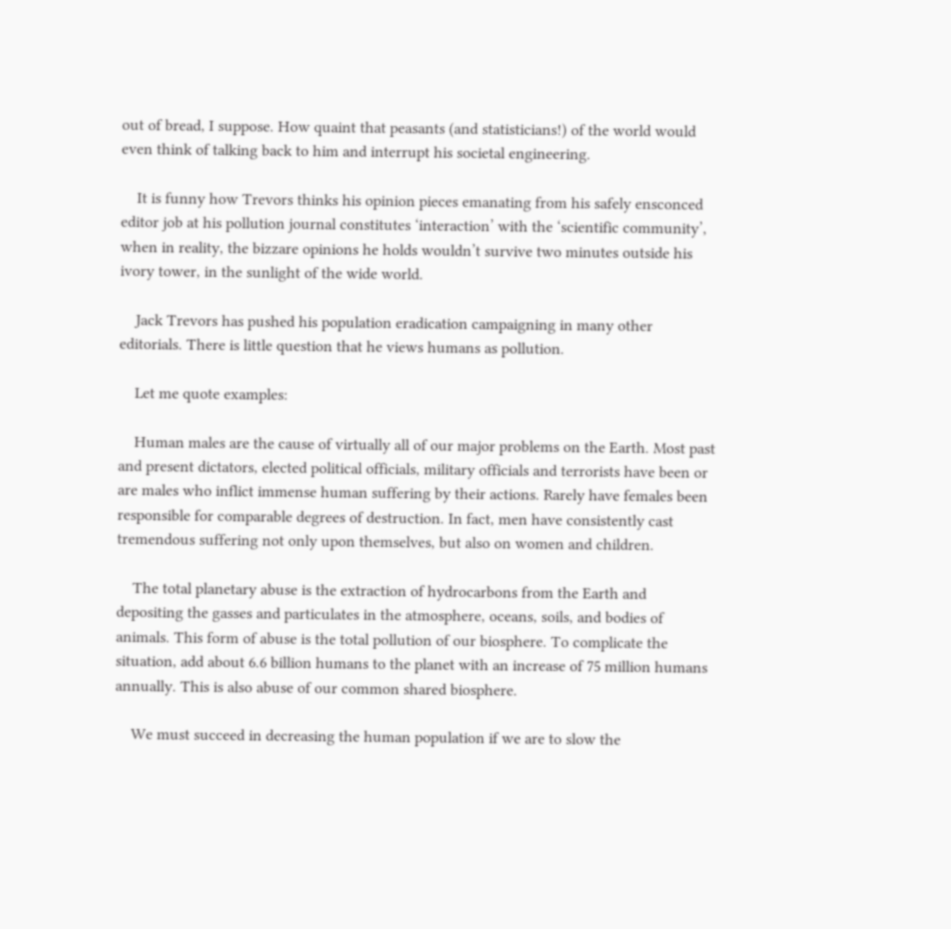out of bread, I suppose. How quaint that peasants (and statisticians!) of the world would even think of talking back to him and interrupt his societal engineering.

    It is funny how Trevors thinks his opinion pieces emanating from his safely ensconced editor job at his pollution journal constitutes ‘interaction’ with the ‘scientific community’, when in reality, the bizzare opinions he holds wouldn’t survive two minutes outside his ivory tower, in the sunlight of the wide world.

    Jack Trevors has pushed his population eradication campaigning in many other editorials. There is little question that he views humans as pollution.

    Let me quote examples:

    Human males are the cause of virtually all of our major problems on the Earth. Most past and present dictators, elected political officials, military officials and terrorists have been or are males who inflict immense human suffering by their actions. Rarely have females been responsible for comparable degrees of destruction. In fact, men have consistently cast tremendous suffering not only upon themselves, but also on women and children.

    The total planetary abuse is the extraction of hydrocarbons from the Earth and depositing the gasses and particulates in the atmosphere, oceans, soils, and bodies of animals. This form of abuse is the total pollution of our biosphere. To complicate the situation, add about 6.6 billion humans to the planet with an increase of 75 million humans annually. This is also abuse of our common shared biosphere.

    We must succeed in decreasing the human population if we are to slow the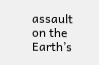assault on the Earth’s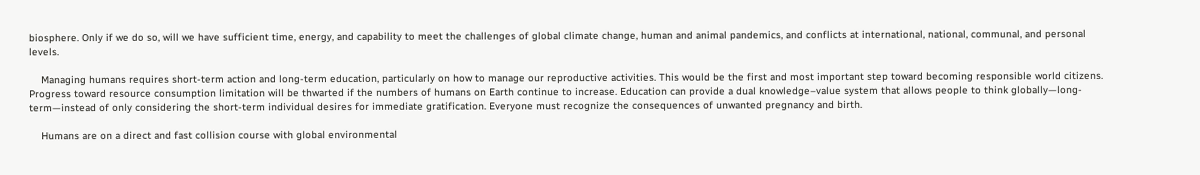biosphere. Only if we do so, will we have sufficient time, energy, and capability to meet the challenges of global climate change, human and animal pandemics, and conflicts at international, national, communal, and personal levels.

    Managing humans requires short-term action and long-term education, particularly on how to manage our reproductive activities. This would be the first and most important step toward becoming responsible world citizens. Progress toward resource consumption limitation will be thwarted if the numbers of humans on Earth continue to increase. Education can provide a dual knowledge–value system that allows people to think globally—long-term—instead of only considering the short-term individual desires for immediate gratification. Everyone must recognize the consequences of unwanted pregnancy and birth.

    Humans are on a direct and fast collision course with global environmental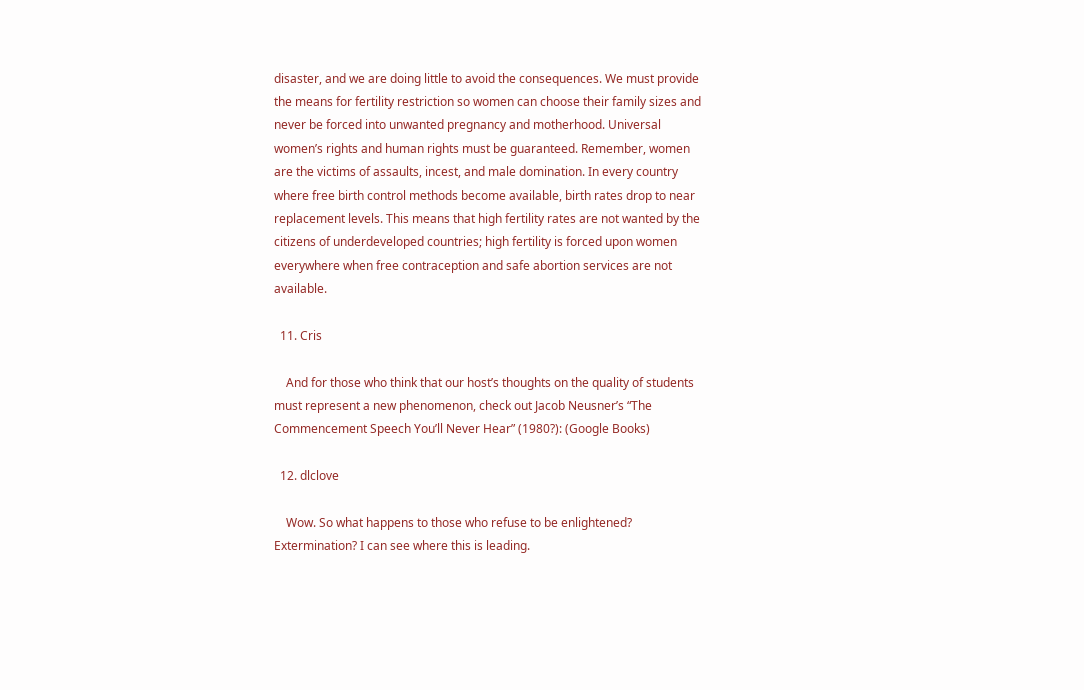disaster, and we are doing little to avoid the consequences. We must provide the means for fertility restriction so women can choose their family sizes and never be forced into unwanted pregnancy and motherhood. Universal women’s rights and human rights must be guaranteed. Remember, women are the victims of assaults, incest, and male domination. In every country where free birth control methods become available, birth rates drop to near replacement levels. This means that high fertility rates are not wanted by the citizens of underdeveloped countries; high fertility is forced upon women everywhere when free contraception and safe abortion services are not available.

  11. Cris

    And for those who think that our host’s thoughts on the quality of students must represent a new phenomenon, check out Jacob Neusner’s “The Commencement Speech You’ll Never Hear” (1980?): (Google Books)

  12. dlclove

    Wow. So what happens to those who refuse to be enlightened? Extermination? I can see where this is leading.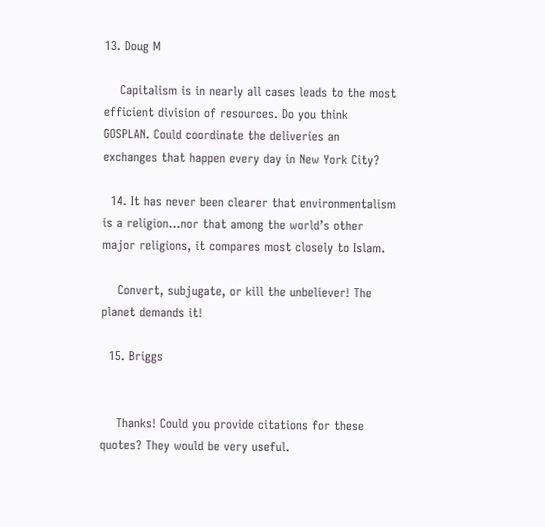13. Doug M

    Capitalism is in nearly all cases leads to the most efficient division of resources. Do you think GOSPLAN. Could coordinate the deliveries an exchanges that happen every day in New York City?

  14. It has never been clearer that environmentalism is a religion…nor that among the world’s other major religions, it compares most closely to Islam.

    Convert, subjugate, or kill the unbeliever! The planet demands it!

  15. Briggs


    Thanks! Could you provide citations for these quotes? They would be very useful.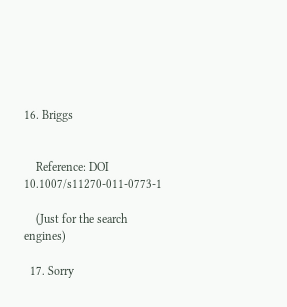16. Briggs


    Reference: DOI 10.1007/s11270-011-0773-1

    (Just for the search engines)

  17. Sorry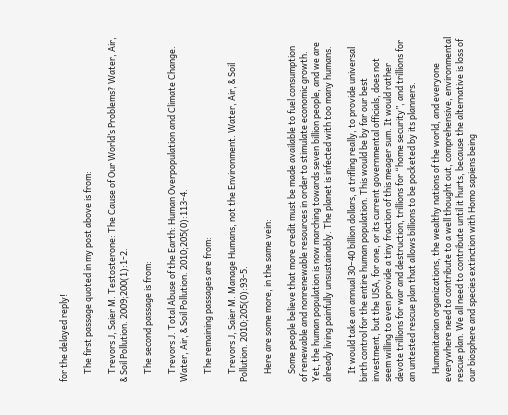for the delayed reply!

    The first passage quoted in my post above is from:

    Trevors J, Saier M. Testosterone: The Cause of Our World’s Problems? Water, Air, & Soil Pollution. 2009;200(1):1-2.

    The second passage is from:

    Trevors J. Total Abuse of the Earth: Human Overpopulation and Climate Change. Water, Air, & Soil Pollution. 2010;205(0):113-4.

    The remaining passages are from:

    Trevors J, Saier M. Manage Humans, not the Environment. Water, Air, & Soil Pollution. 2010;205(0):93-5.

    Here are some more, in the same vein:

    Some people believe that more credit must be made available to fuel consumption of renewable and nonrenewable resources in order to stimulate economic growth. Yet, the human population is now marching towards seven billion people, and we are already living painfully unsustainably. The planet is infected with too many humans.

    It would take an annual 30–40 billion dollars, a trifling really, to provide universal birth control for the entire human population. This would be by far our best investment, but the USA, for one, or its current governmental officials, does not seem willing to even provide a tiny fraction of this meager sum. It would rather devote trillions for war and destruction, trillions for “home security”, and trillions for an untested rescue plan that allows billions to be pocketed by its planners.

    Humanitarian organizations, the wealthy nations of the world, and everyone everywhere need to contribute to a well thought out, comprehensive, environmental rescue plan. We all need to contribute until it hurts, because the alternative is loss of our biosphere and species extinction with Homo sapiens being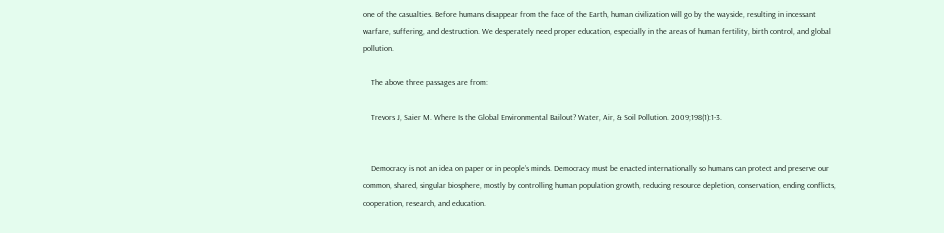one of the casualties. Before humans disappear from the face of the Earth, human civilization will go by the wayside, resulting in incessant warfare, suffering, and destruction. We desperately need proper education, especially in the areas of human fertility, birth control, and global pollution.

    The above three passages are from:

    Trevors J, Saier M. Where Is the Global Environmental Bailout? Water, Air, & Soil Pollution. 2009;198(1):1-3.


    Democracy is not an idea on paper or in people’s minds. Democracy must be enacted internationally so humans can protect and preserve our common, shared, singular biosphere, mostly by controlling human population growth, reducing resource depletion, conservation, ending conflicts, cooperation, research, and education.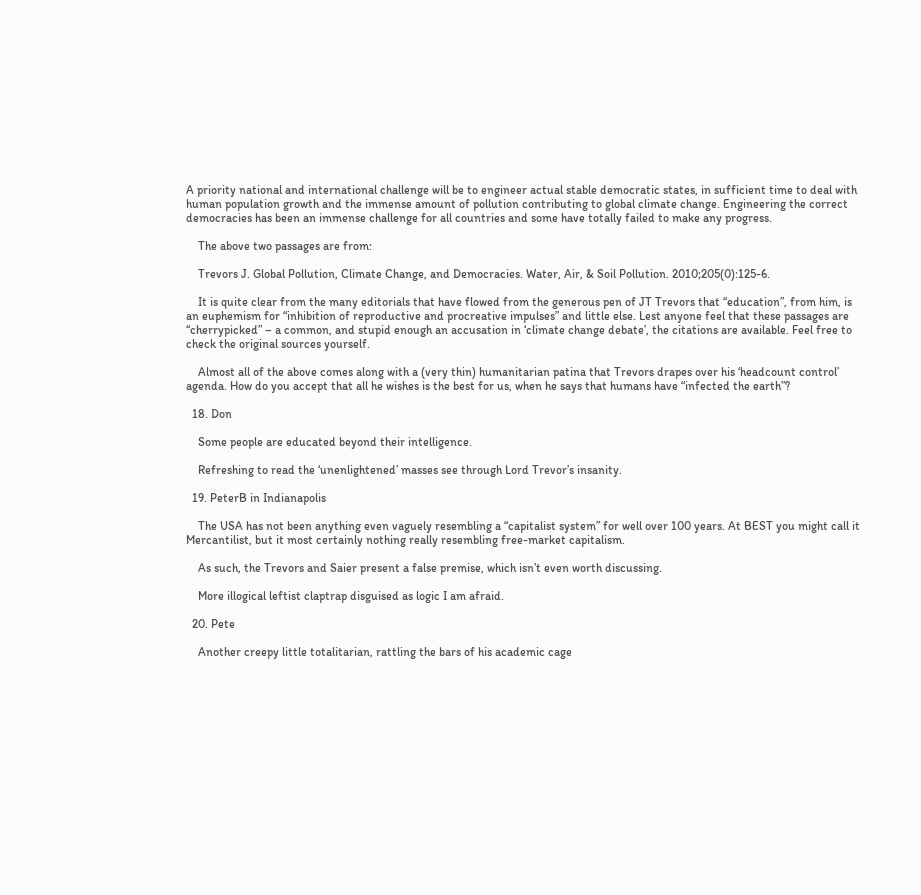A priority national and international challenge will be to engineer actual stable democratic states, in sufficient time to deal with human population growth and the immense amount of pollution contributing to global climate change. Engineering the correct democracies has been an immense challenge for all countries and some have totally failed to make any progress.

    The above two passages are from:

    Trevors J. Global Pollution, Climate Change, and Democracies. Water, Air, & Soil Pollution. 2010;205(0):125-6.

    It is quite clear from the many editorials that have flowed from the generous pen of JT Trevors that “education”, from him, is an euphemism for “inhibition of reproductive and procreative impulses” and little else. Lest anyone feel that these passages are “cherrypicked” – a common, and stupid enough an accusation in ‘climate change debate’, the citations are available. Feel free to check the original sources yourself.

    Almost all of the above comes along with a (very thin) humanitarian patina that Trevors drapes over his ‘headcount control’ agenda. How do you accept that all he wishes is the best for us, when he says that humans have “infected the earth”?

  18. Don

    Some people are educated beyond their intelligence.

    Refreshing to read the ‘unenlightened’ masses see through Lord Trevor’s insanity.

  19. PeterB in Indianapolis

    The USA has not been anything even vaguely resembling a “capitalist system” for well over 100 years. At BEST you might call it Mercantilist, but it most certainly nothing really resembling free-market capitalism.

    As such, the Trevors and Saier present a false premise, which isn’t even worth discussing.

    More illogical leftist claptrap disguised as logic I am afraid.

  20. Pete

    Another creepy little totalitarian, rattling the bars of his academic cage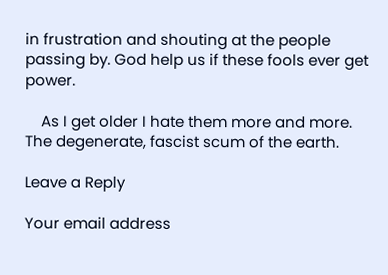in frustration and shouting at the people passing by. God help us if these fools ever get power.

    As I get older I hate them more and more. The degenerate, fascist scum of the earth.

Leave a Reply

Your email address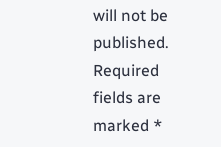will not be published. Required fields are marked *